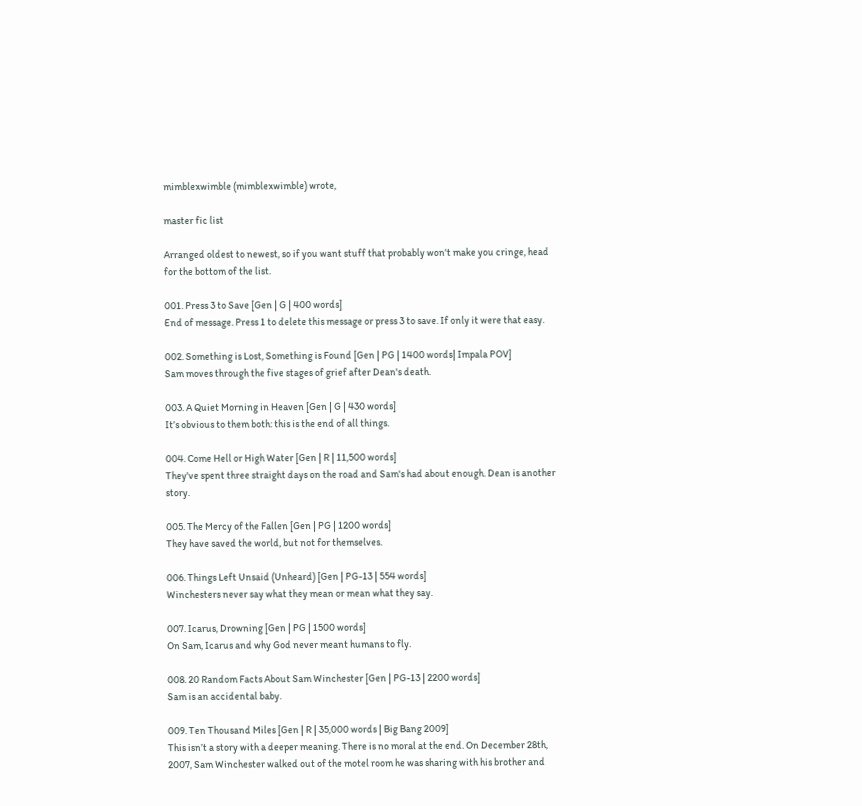mimblexwimble (mimblexwimble) wrote,

master fic list

Arranged oldest to newest, so if you want stuff that probably won't make you cringe, head for the bottom of the list.

001. Press 3 to Save [Gen | G | 400 words]
End of message. Press 1 to delete this message or press 3 to save. If only it were that easy.

002. Something is Lost, Something is Found [Gen | PG | 1400 words| Impala POV]
Sam moves through the five stages of grief after Dean's death.

003. A Quiet Morning in Heaven [Gen | G | 430 words]
It’s obvious to them both: this is the end of all things.

004. Come Hell or High Water [Gen | R | 11,500 words]
They've spent three straight days on the road and Sam's had about enough. Dean is another story.

005. The Mercy of the Fallen [Gen | PG | 1200 words]
They have saved the world, but not for themselves.

006. Things Left Unsaid (Unheard) [Gen | PG-13 | 554 words]
Winchesters never say what they mean or mean what they say.

007. Icarus, Drowning [Gen | PG | 1500 words]
On Sam, Icarus and why God never meant humans to fly.

008. 20 Random Facts About Sam Winchester [Gen | PG-13 | 2200 words]
Sam is an accidental baby.

009. Ten Thousand Miles [Gen | R | 35,000 words | Big Bang 2009]
This isn’t a story with a deeper meaning. There is no moral at the end. On December 28th, 2007, Sam Winchester walked out of the motel room he was sharing with his brother and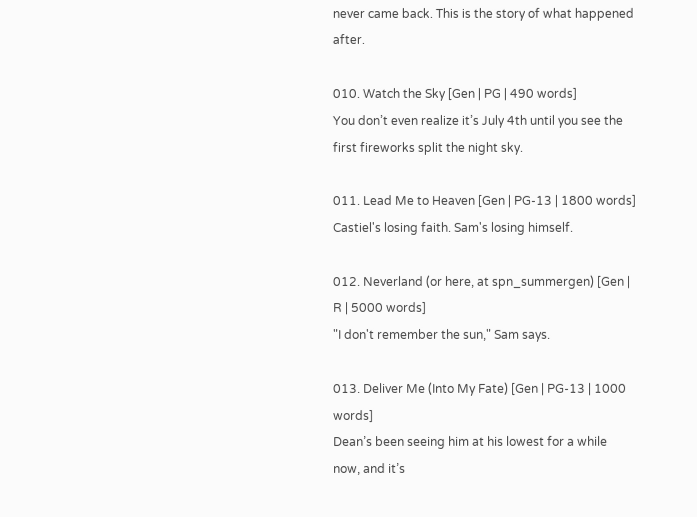never came back. This is the story of what happened after.

010. Watch the Sky [Gen | PG | 490 words]
You don’t even realize it’s July 4th until you see the first fireworks split the night sky.

011. Lead Me to Heaven [Gen | PG-13 | 1800 words]
Castiel's losing faith. Sam's losing himself.

012. Neverland (or here, at spn_summergen) [Gen | R | 5000 words]
"I don't remember the sun," Sam says.

013. Deliver Me (Into My Fate) [Gen | PG-13 | 1000 words]
Dean’s been seeing him at his lowest for a while now, and it’s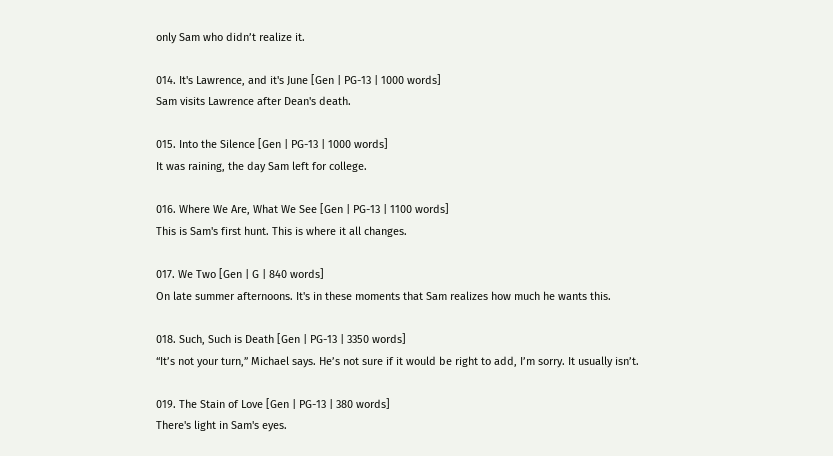only Sam who didn’t realize it.

014. It's Lawrence, and it's June [Gen | PG-13 | 1000 words]
Sam visits Lawrence after Dean's death.

015. Into the Silence [Gen | PG-13 | 1000 words]
It was raining, the day Sam left for college.

016. Where We Are, What We See [Gen | PG-13 | 1100 words]
This is Sam's first hunt. This is where it all changes.

017. We Two [Gen | G | 840 words]
On late summer afternoons. It's in these moments that Sam realizes how much he wants this.

018. Such, Such is Death [Gen | PG-13 | 3350 words]
“It’s not your turn,” Michael says. He’s not sure if it would be right to add, I’m sorry. It usually isn’t.

019. The Stain of Love [Gen | PG-13 | 380 words]
There's light in Sam's eyes.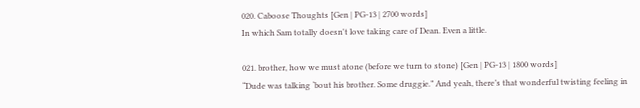020. Caboose Thoughts [Gen | PG-13 | 2700 words]
In which Sam totally doesn't love taking care of Dean. Even a little.

021. brother, how we must atone (before we turn to stone) [Gen | PG-13 | 1800 words]
“Dude was talking ‘bout his brother. Some druggie.” And yeah, there’s that wonderful twisting feeling in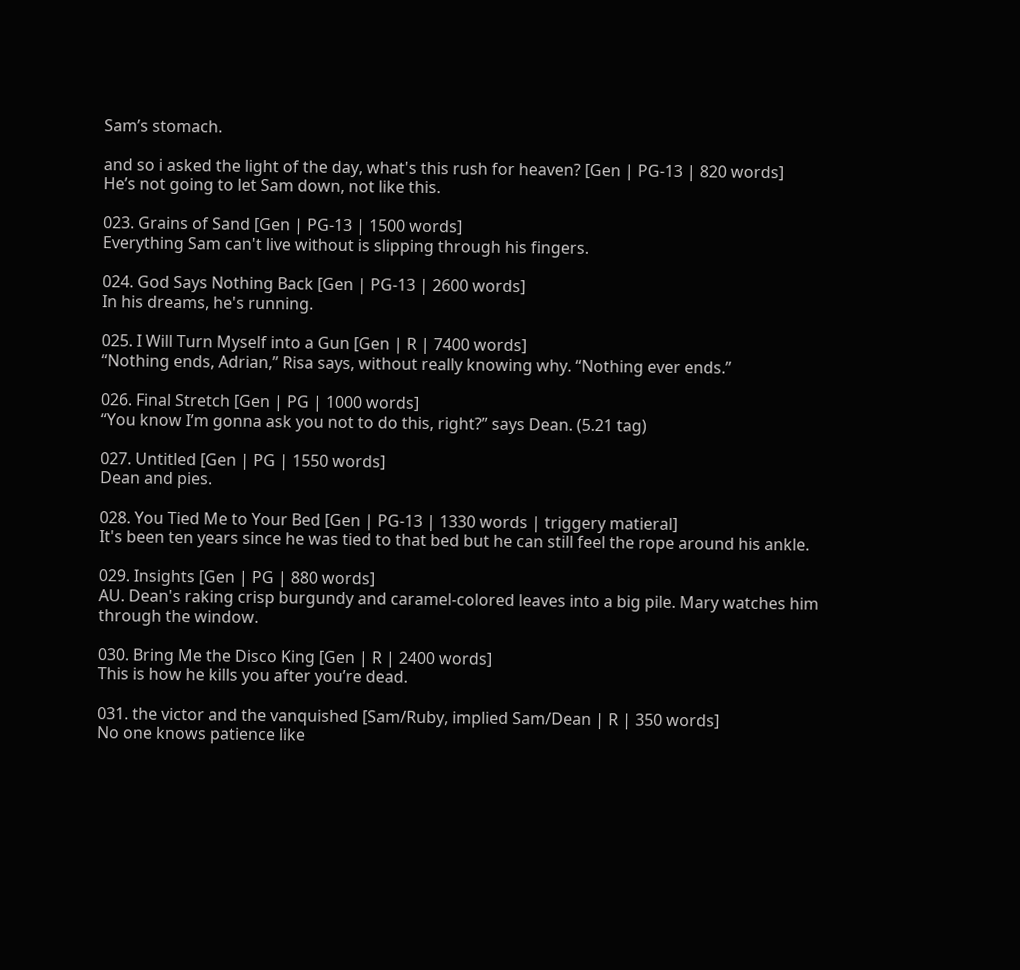Sam’s stomach.

and so i asked the light of the day, what's this rush for heaven? [Gen | PG-13 | 820 words]
He’s not going to let Sam down, not like this.

023. Grains of Sand [Gen | PG-13 | 1500 words]
Everything Sam can't live without is slipping through his fingers.

024. God Says Nothing Back [Gen | PG-13 | 2600 words]
In his dreams, he's running.

025. I Will Turn Myself into a Gun [Gen | R | 7400 words]
“Nothing ends, Adrian,” Risa says, without really knowing why. “Nothing ever ends.”

026. Final Stretch [Gen | PG | 1000 words]
“You know I’m gonna ask you not to do this, right?” says Dean. (5.21 tag)

027. Untitled [Gen | PG | 1550 words]
Dean and pies.

028. You Tied Me to Your Bed [Gen | PG-13 | 1330 words | triggery matieral]
It's been ten years since he was tied to that bed but he can still feel the rope around his ankle.

029. Insights [Gen | PG | 880 words]
AU. Dean's raking crisp burgundy and caramel-colored leaves into a big pile. Mary watches him through the window.

030. Bring Me the Disco King [Gen | R | 2400 words]
This is how he kills you after you’re dead.

031. the victor and the vanquished [Sam/Ruby, implied Sam/Dean | R | 350 words]
No one knows patience like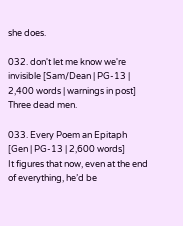she does.

032. don't let me know we're invisible [Sam/Dean | PG-13 | 2,400 words | warnings in post]
Three dead men.

033. Every Poem an Epitaph [Gen | PG-13 | 2,600 words]
It figures that now, even at the end of everything, he’d be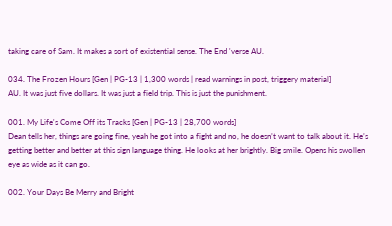taking care of Sam. It makes a sort of existential sense. The End 'verse AU.

034. The Frozen Hours [Gen | PG-13 | 1,300 words | read warnings in post, triggery material]
AU. It was just five dollars. It was just a field trip. This is just the punishment.

001. My Life's Come Off its Tracks [Gen | PG-13 | 28,700 words]
Dean tells her, things are going fine, yeah he got into a fight and no, he doesn’t want to talk about it. He’s getting better and better at this sign language thing. He looks at her brightly. Big smile. Opens his swollen eye as wide as it can go.

002. Your Days Be Merry and Bright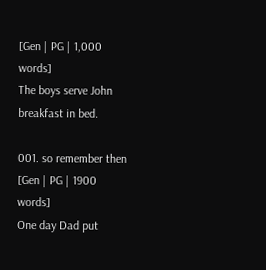[Gen | PG | 1,000 words]
The boys serve John breakfast in bed.

001. so remember then [Gen | PG | 1900 words]
One day Dad put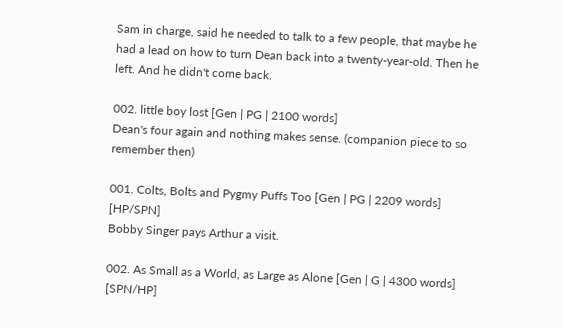Sam in charge, said he needed to talk to a few people, that maybe he had a lead on how to turn Dean back into a twenty-year-old. Then he left. And he didn't come back.

002. little boy lost [Gen | PG | 2100 words]
Dean's four again and nothing makes sense. (companion piece to so remember then)

001. Colts, Bolts and Pygmy Puffs Too [Gen | PG | 2209 words] [HP/SPN]
Bobby Singer pays Arthur a visit.

002. As Small as a World, as Large as Alone [Gen | G | 4300 words] [SPN/HP]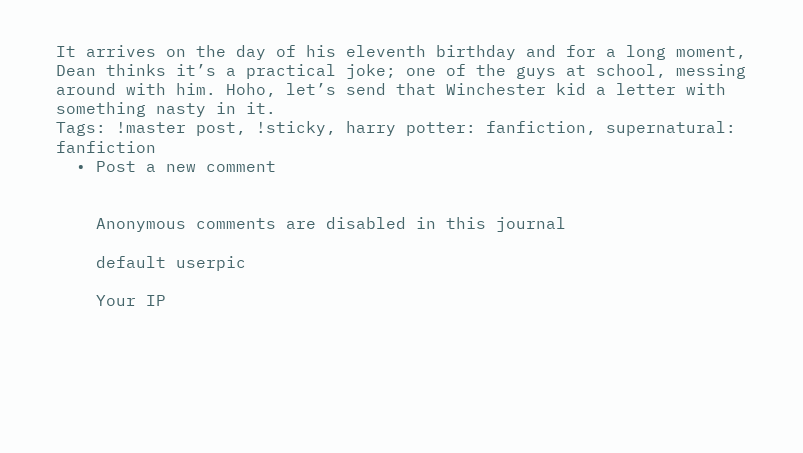It arrives on the day of his eleventh birthday and for a long moment, Dean thinks it’s a practical joke; one of the guys at school, messing around with him. Hoho, let’s send that Winchester kid a letter with something nasty in it.
Tags: !master post, !sticky, harry potter: fanfiction, supernatural: fanfiction
  • Post a new comment


    Anonymous comments are disabled in this journal

    default userpic

    Your IP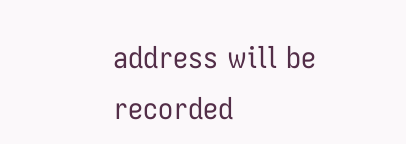address will be recorded